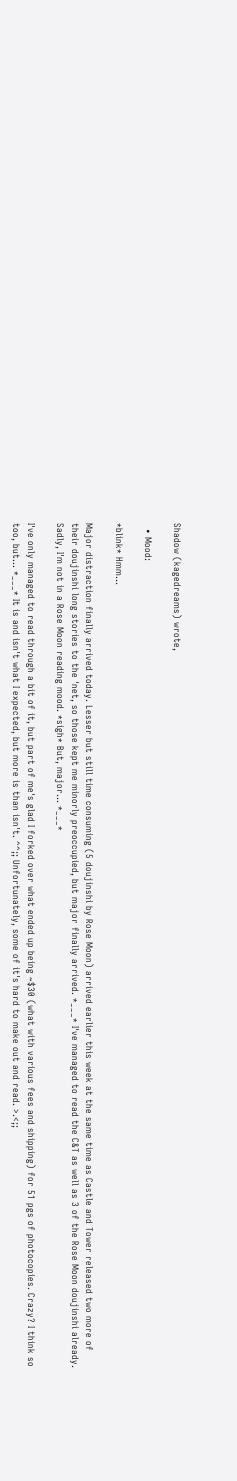Shadow (kagedreams) wrote,

  • Mood:

*blink* Hmm...

Major distraction finally arrived today. Lesser but still time consuming (5 doujinshi by Rose Moon) arrived earlier this week at the same time as Castle and Tower released two more of their doujinshi long stories to the 'net, so those kept me minorly preoccupied, but major finally arrived. *___* I've managed to read the C&T as well as 3 of the Rose Moon doujinshi already. Sadly, I'm not in a Rose Moon reading mood. *sigh* But, major... *___*

I've only managed to read through a bit of it, but part of me's glad I forked over what ended up being ~$30 (what with various fees and shipping) for 51 pgs of photocopies. Crazy? I think so too, but... *___* It is and isn't what I expected, but more is than isn't. ^^;; Unfortunately, some of it's hard to make out and read. >.<;;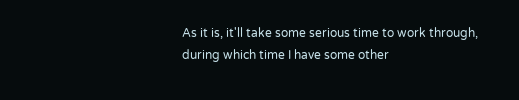As it is, it'll take some serious time to work through, during which time I have some other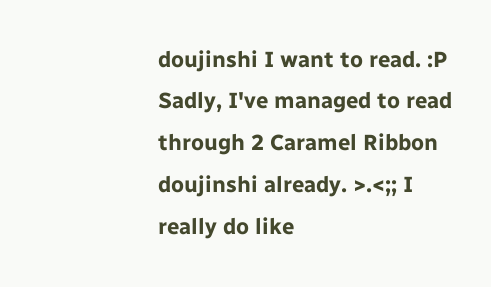doujinshi I want to read. :P Sadly, I've managed to read through 2 Caramel Ribbon doujinshi already. >.<;; I really do like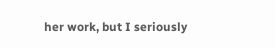her work, but I seriously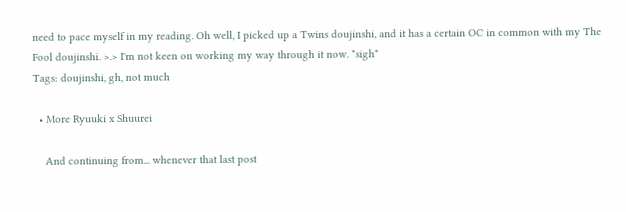need to pace myself in my reading. Oh well, I picked up a Twins doujinshi, and it has a certain OC in common with my The Fool doujinshi. >.> I'm not keen on working my way through it now. *sigh*
Tags: doujinshi, gh, not much

  • More Ryuuki x Shuurei

    And continuing from... whenever that last post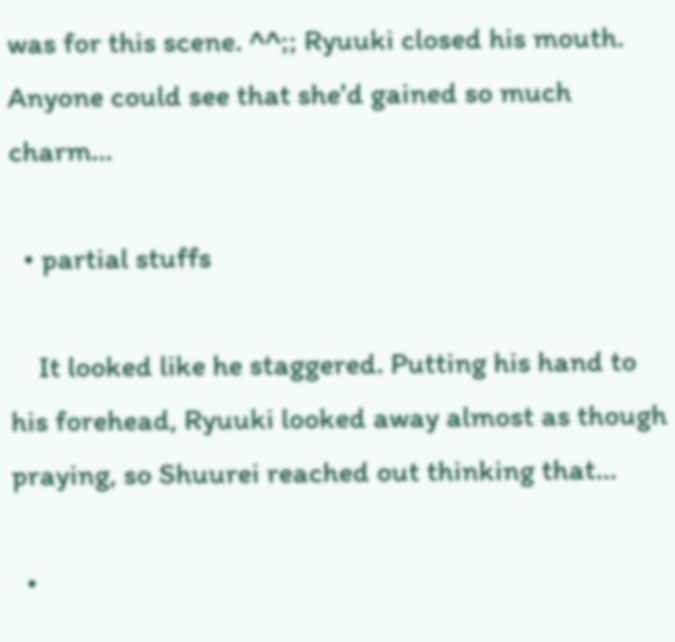was for this scene. ^^;; Ryuuki closed his mouth. Anyone could see that she'd gained so much charm…

  • partial stuffs

    It looked like he staggered. Putting his hand to his forehead, Ryuuki looked away almost as though praying, so Shuurei reached out thinking that…

  •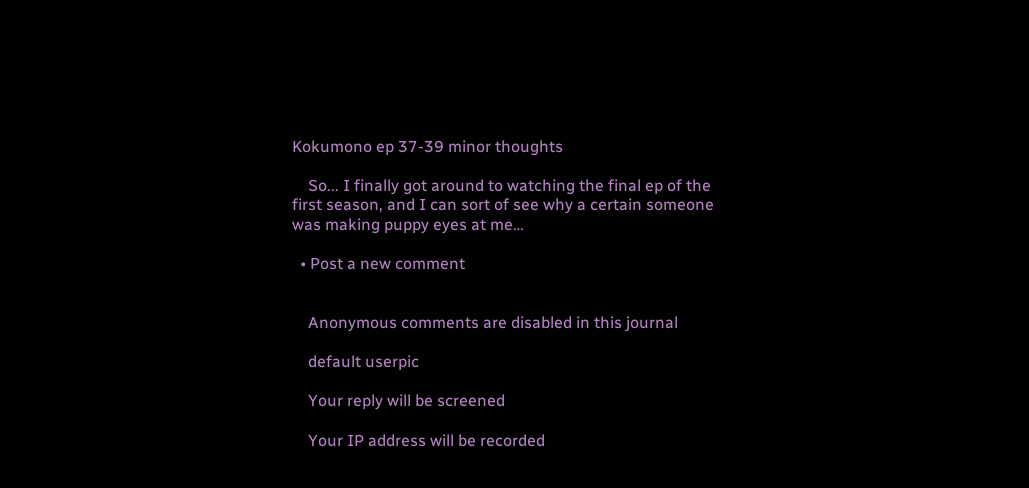Kokumono ep 37-39 minor thoughts

    So... I finally got around to watching the final ep of the first season, and I can sort of see why a certain someone was making puppy eyes at me…

  • Post a new comment


    Anonymous comments are disabled in this journal

    default userpic

    Your reply will be screened

    Your IP address will be recorded